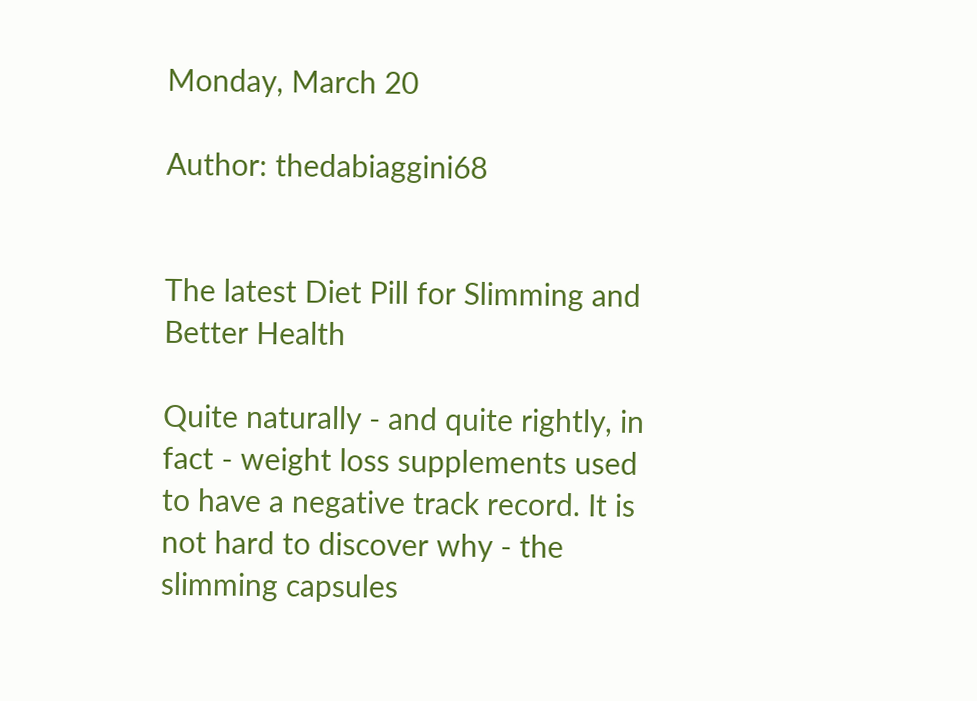Monday, March 20

Author: thedabiaggini68


The latest Diet Pill for Slimming and Better Health

Quite naturally - and quite rightly, in fact - weight loss supplements used to have a negative track record. It is not hard to discover why - the slimming capsules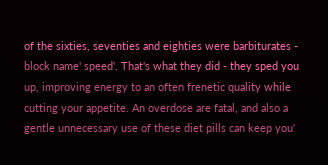of the sixties, seventies and eighties were barbiturates - block name' speed'. That's what they did - they sped you up, improving energy to an often frenetic quality while cutting your appetite. An overdose are fatal, and also a gentle unnecessary use of these diet pills can keep you'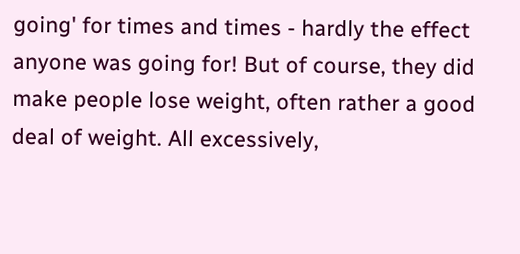going' for times and times - hardly the effect anyone was going for! But of course, they did make people lose weight, often rather a good deal of weight. All excessively,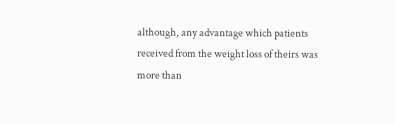although, any advantage which patients received from the weight loss of theirs was more than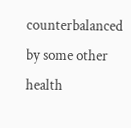counterbalanced by some other health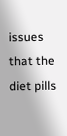issues that the diet pills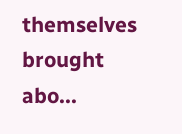themselves brought abo...